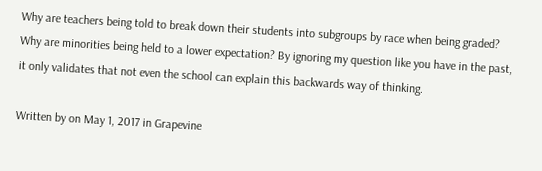Why are teachers being told to break down their students into subgroups by race when being graded? Why are minorities being held to a lower expectation? By ignoring my question like you have in the past, it only validates that not even the school can explain this backwards way of thinking.

Written by on May 1, 2017 in Grapevine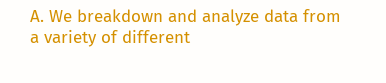A. We breakdown and analyze data from a variety of different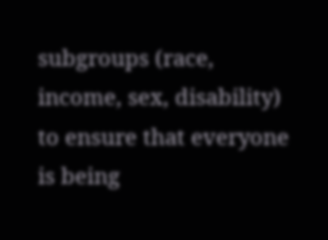subgroups (race, income, sex, disability) to ensure that everyone is being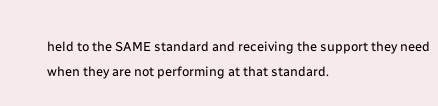held to the SAME standard and receiving the support they need when they are not performing at that standard.